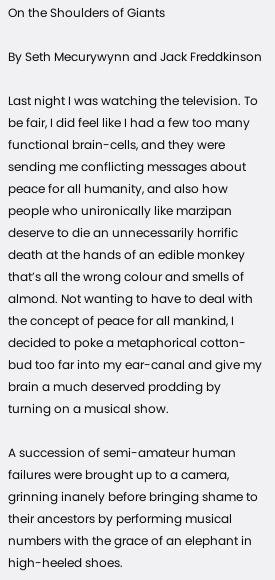On the Shoulders of Giants

By Seth Mecurywynn and Jack Freddkinson

Last night I was watching the television. To be fair, I did feel like I had a few too many functional brain-cells, and they were sending me conflicting messages about peace for all humanity, and also how people who unironically like marzipan deserve to die an unnecessarily horrific death at the hands of an edible monkey that’s all the wrong colour and smells of almond. Not wanting to have to deal with the concept of peace for all mankind, I decided to poke a metaphorical cotton-bud too far into my ear-canal and give my brain a much deserved prodding by turning on a musical show.

A succession of semi-amateur human failures were brought up to a camera, grinning inanely before bringing shame to their ancestors by performing musical numbers with the grace of an elephant in high-heeled shoes.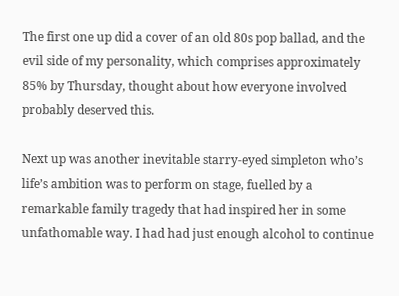The first one up did a cover of an old 80s pop ballad, and the evil side of my personality, which comprises approximately 85% by Thursday, thought about how everyone involved probably deserved this.

Next up was another inevitable starry-eyed simpleton who’s life’s ambition was to perform on stage, fuelled by a remarkable family tragedy that had inspired her in some unfathomable way. I had had just enough alcohol to continue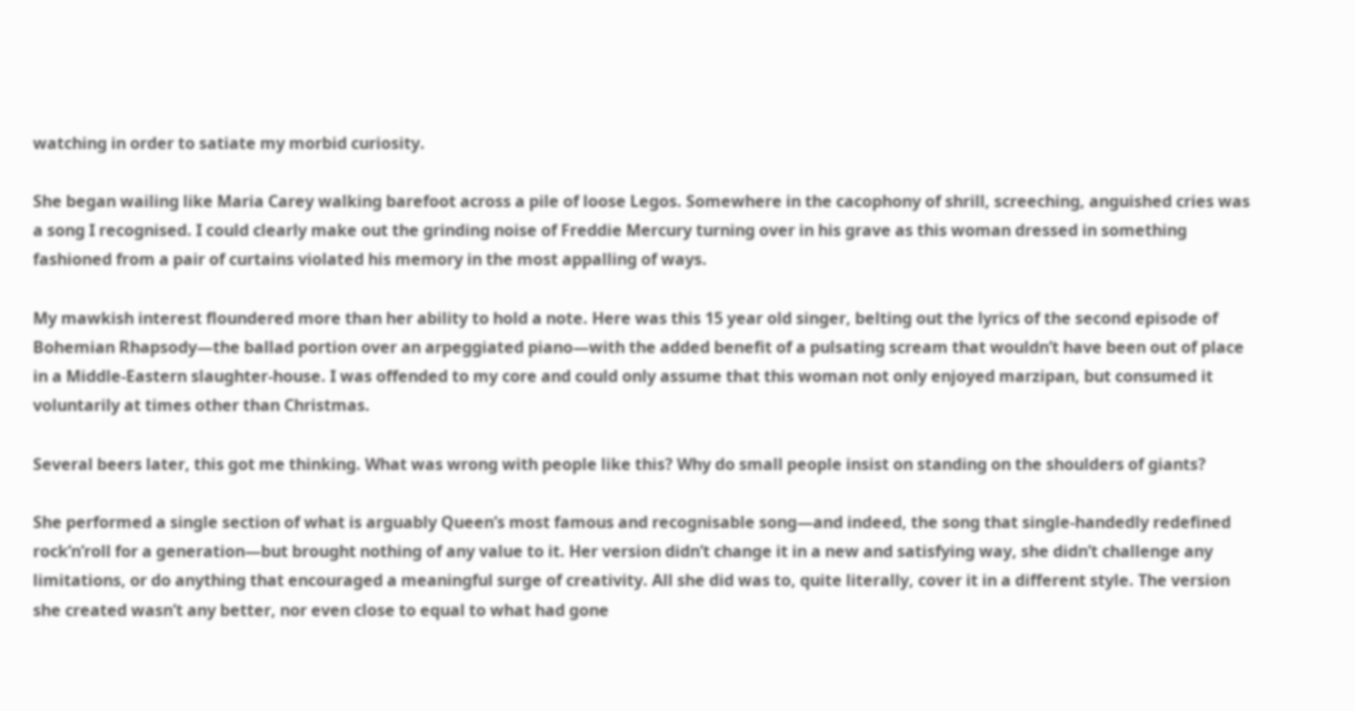watching in order to satiate my morbid curiosity.

She began wailing like Maria Carey walking barefoot across a pile of loose Legos. Somewhere in the cacophony of shrill, screeching, anguished cries was a song I recognised. I could clearly make out the grinding noise of Freddie Mercury turning over in his grave as this woman dressed in something fashioned from a pair of curtains violated his memory in the most appalling of ways.

My mawkish interest floundered more than her ability to hold a note. Here was this 15 year old singer, belting out the lyrics of the second episode of Bohemian Rhapsody—the ballad portion over an arpeggiated piano—with the added benefit of a pulsating scream that wouldn’t have been out of place in a Middle-Eastern slaughter-house. I was offended to my core and could only assume that this woman not only enjoyed marzipan, but consumed it voluntarily at times other than Christmas.

Several beers later, this got me thinking. What was wrong with people like this? Why do small people insist on standing on the shoulders of giants?

She performed a single section of what is arguably Queen’s most famous and recognisable song—and indeed, the song that single-handedly redefined rock’n’roll for a generation—but brought nothing of any value to it. Her version didn’t change it in a new and satisfying way, she didn’t challenge any limitations, or do anything that encouraged a meaningful surge of creativity. All she did was to, quite literally, cover it in a different style. The version she created wasn’t any better, nor even close to equal to what had gone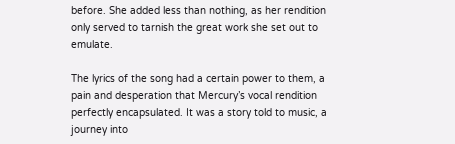before. She added less than nothing, as her rendition only served to tarnish the great work she set out to emulate.

The lyrics of the song had a certain power to them, a pain and desperation that Mercury’s vocal rendition perfectly encapsulated. It was a story told to music, a journey into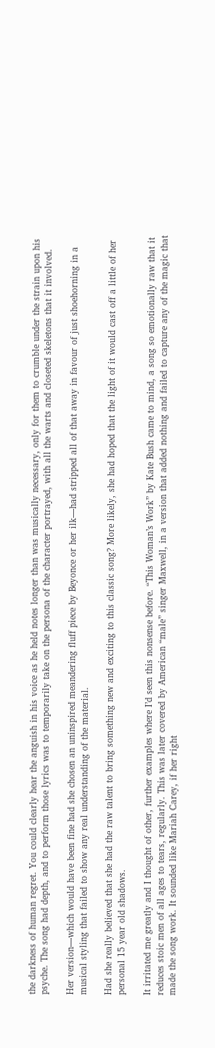the darkness of human regret. You could clearly hear the anguish in his voice as he held notes longer than was musically necessary, only for them to crumble under the strain upon his psyche. The song had depth, and to perform those lyrics was to temporarily take on the persona of the character portrayed, with all the warts and closeted skeletons that it involved.

Her version—which would have been fine had she chosen an uninspired meandering fluff piece by Beyonce or her ilk—had stripped all of that away in favour of just shoehorning in a musical styling that failed to show any real understanding of the material.

Had she really believed that she had the raw talent to bring something new and exciting to this classic song? More likely, she had hoped that the light of it would cast off a little of her personal 15 year old shadows.

It irritated me greatly and I thought of other, further examples where I’d seen this nonsense before. “This Woman’s Work” by Kate Bush came to mind, a song so emotionally raw that it reduces stoic men of all ages to tears, regularly. This was later covered by American “male” singer Maxwell, in a version that added nothing and failed to capture any of the magic that made the song work. It sounded like Mariah Carey, if her right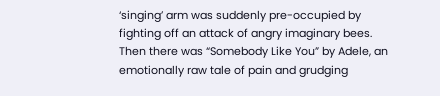‘singing’ arm was suddenly pre-occupied by fighting off an attack of angry imaginary bees. Then there was “Somebody Like You” by Adele, an emotionally raw tale of pain and grudging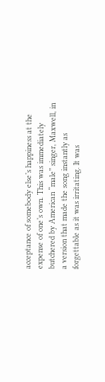acceptance of somebody else’s happiness at the expense of one’s own. This was immediately butchered by American “male” singer, Maxwell, in a version that made the song instantly as forgettable as it was irritating. It was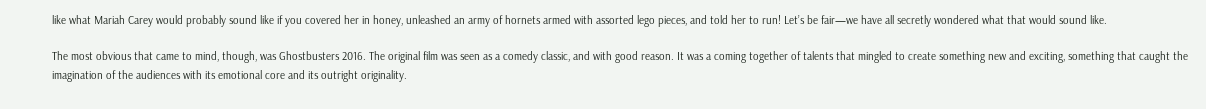like what Mariah Carey would probably sound like if you covered her in honey, unleashed an army of hornets armed with assorted lego pieces, and told her to run! Let’s be fair—we have all secretly wondered what that would sound like.

The most obvious that came to mind, though, was Ghostbusters 2016. The original film was seen as a comedy classic, and with good reason. It was a coming together of talents that mingled to create something new and exciting, something that caught the imagination of the audiences with its emotional core and its outright originality.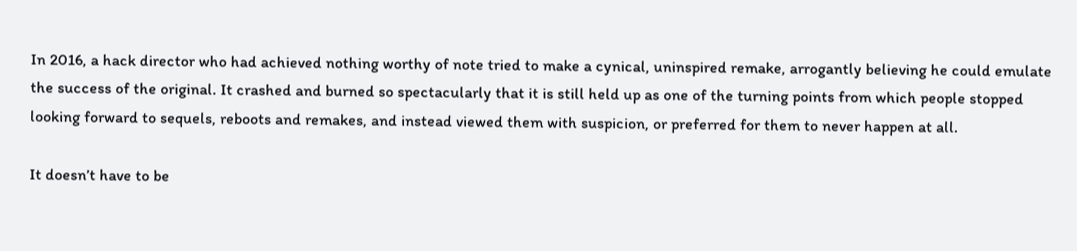In 2016, a hack director who had achieved nothing worthy of note tried to make a cynical, uninspired remake, arrogantly believing he could emulate the success of the original. It crashed and burned so spectacularly that it is still held up as one of the turning points from which people stopped looking forward to sequels, reboots and remakes, and instead viewed them with suspicion, or preferred for them to never happen at all.

It doesn’t have to be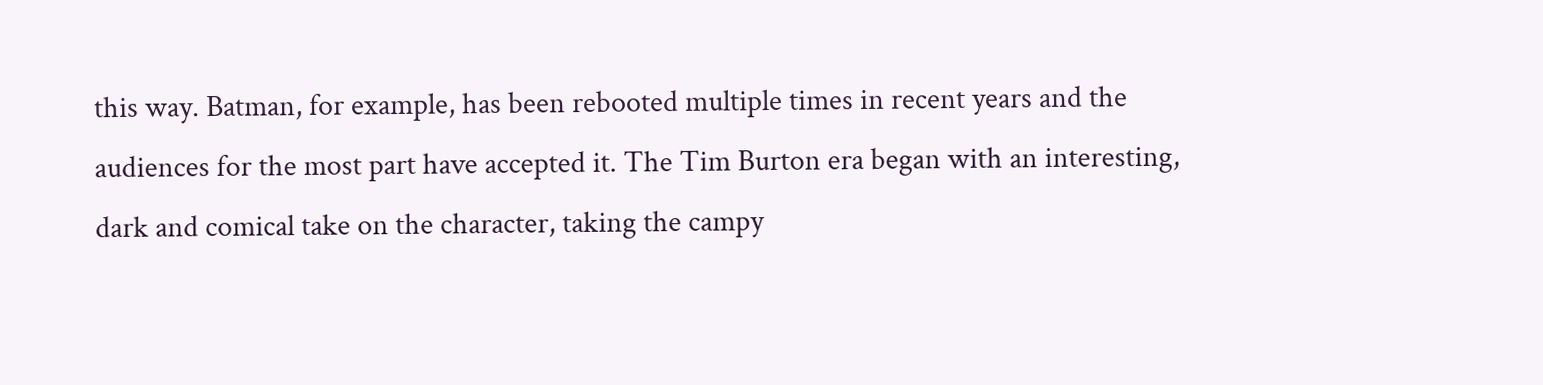this way. Batman, for example, has been rebooted multiple times in recent years and the audiences for the most part have accepted it. The Tim Burton era began with an interesting, dark and comical take on the character, taking the campy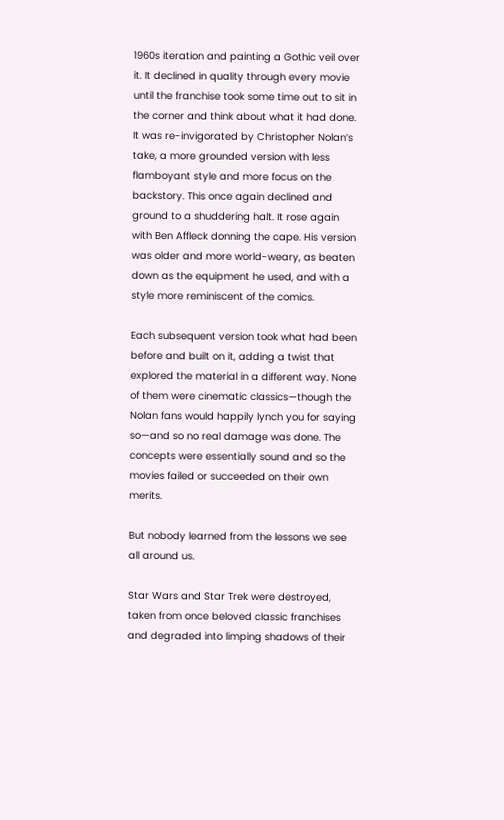1960s iteration and painting a Gothic veil over it. It declined in quality through every movie until the franchise took some time out to sit in the corner and think about what it had done. It was re-invigorated by Christopher Nolan’s take, a more grounded version with less flamboyant style and more focus on the backstory. This once again declined and ground to a shuddering halt. It rose again with Ben Affleck donning the cape. His version was older and more world-weary, as beaten down as the equipment he used, and with a style more reminiscent of the comics.

Each subsequent version took what had been before and built on it, adding a twist that explored the material in a different way. None of them were cinematic classics—though the Nolan fans would happily lynch you for saying so—and so no real damage was done. The concepts were essentially sound and so the movies failed or succeeded on their own merits.

But nobody learned from the lessons we see all around us.

Star Wars and Star Trek were destroyed, taken from once beloved classic franchises and degraded into limping shadows of their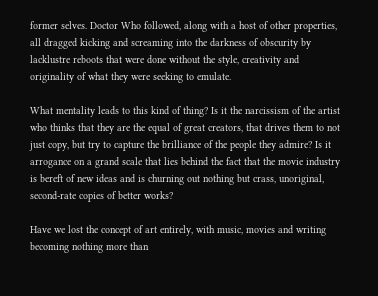former selves. Doctor Who followed, along with a host of other properties, all dragged kicking and screaming into the darkness of obscurity by lacklustre reboots that were done without the style, creativity and originality of what they were seeking to emulate.

What mentality leads to this kind of thing? Is it the narcissism of the artist who thinks that they are the equal of great creators, that drives them to not just copy, but try to capture the brilliance of the people they admire? Is it arrogance on a grand scale that lies behind the fact that the movie industry is bereft of new ideas and is churning out nothing but crass, unoriginal, second-rate copies of better works?

Have we lost the concept of art entirely, with music, movies and writing becoming nothing more than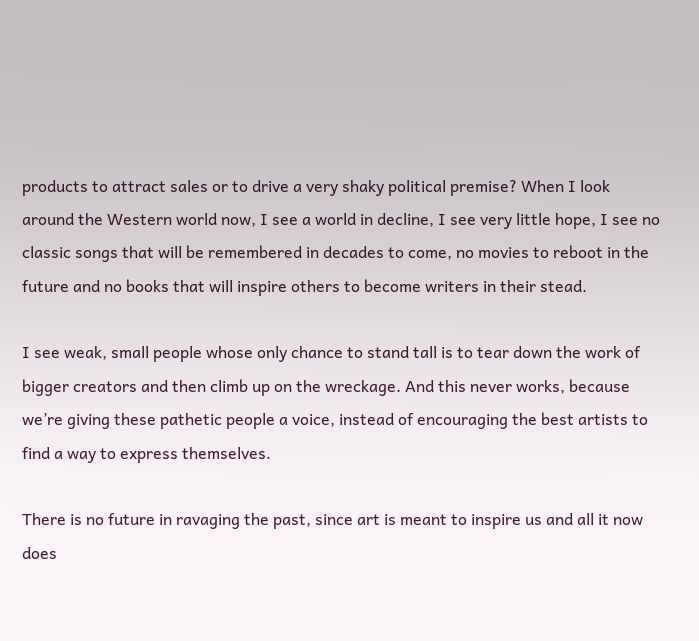products to attract sales or to drive a very shaky political premise? When I look around the Western world now, I see a world in decline, I see very little hope, I see no classic songs that will be remembered in decades to come, no movies to reboot in the future and no books that will inspire others to become writers in their stead.

I see weak, small people whose only chance to stand tall is to tear down the work of bigger creators and then climb up on the wreckage. And this never works, because we’re giving these pathetic people a voice, instead of encouraging the best artists to find a way to express themselves.

There is no future in ravaging the past, since art is meant to inspire us and all it now does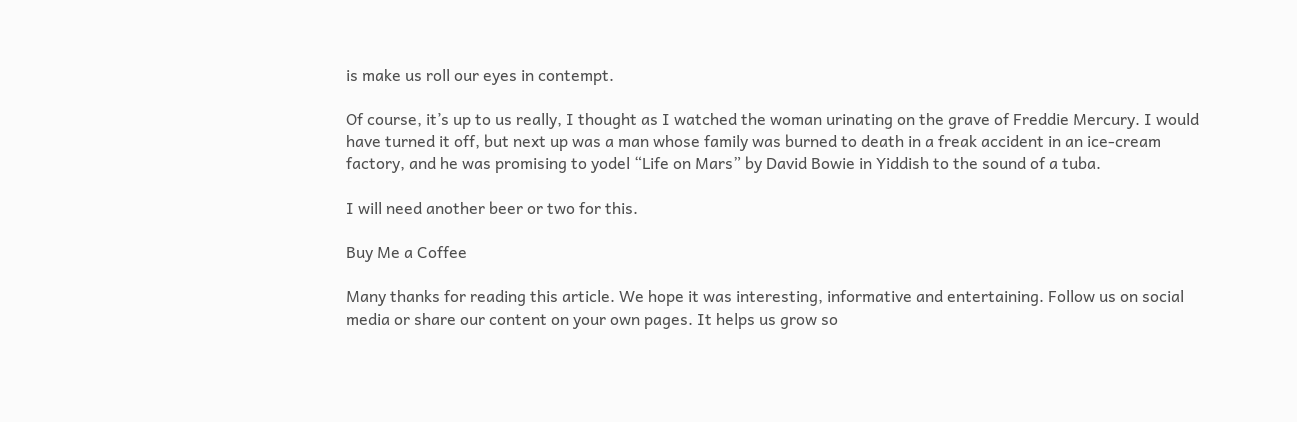is make us roll our eyes in contempt.

Of course, it’s up to us really, I thought as I watched the woman urinating on the grave of Freddie Mercury. I would have turned it off, but next up was a man whose family was burned to death in a freak accident in an ice-cream factory, and he was promising to yodel “Life on Mars” by David Bowie in Yiddish to the sound of a tuba.

I will need another beer or two for this.

Buy Me a Coffee

Many thanks for reading this article. We hope it was interesting, informative and entertaining. Follow us on social media or share our content on your own pages. It helps us grow so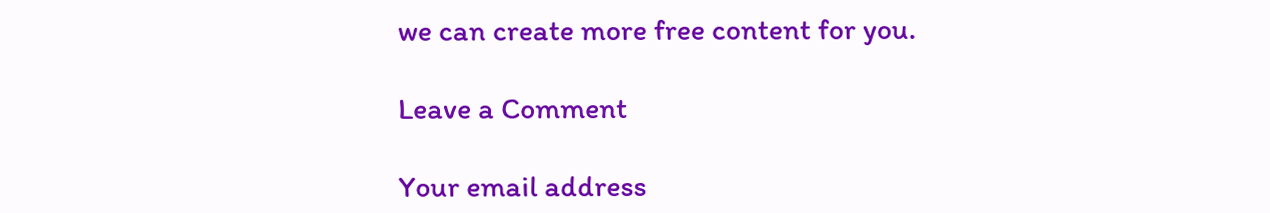we can create more free content for you.

Leave a Comment

Your email address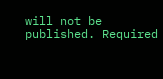will not be published. Required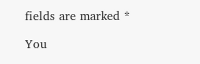fields are marked *

You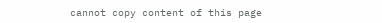cannot copy content of this page